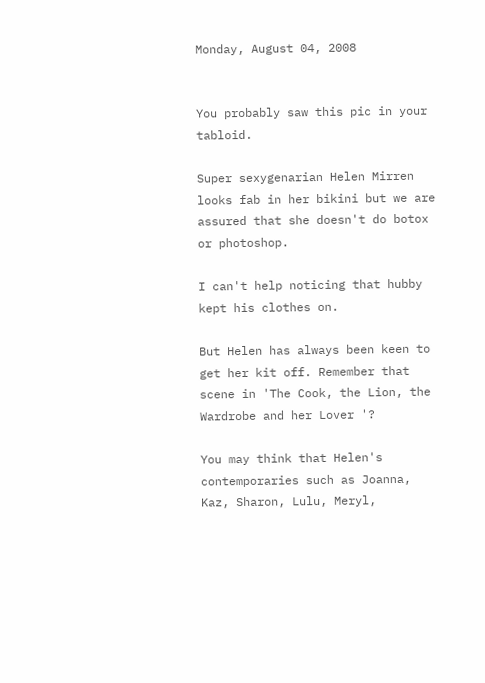Monday, August 04, 2008


You probably saw this pic in your tabloid.

Super sexygenarian Helen Mirren looks fab in her bikini but we are assured that she doesn't do botox or photoshop.

I can't help noticing that hubby kept his clothes on.

But Helen has always been keen to get her kit off. Remember that scene in 'The Cook, the Lion, the Wardrobe and her Lover '?

You may think that Helen's contemporaries such as Joanna, Kaz, Sharon, Lulu, Meryl,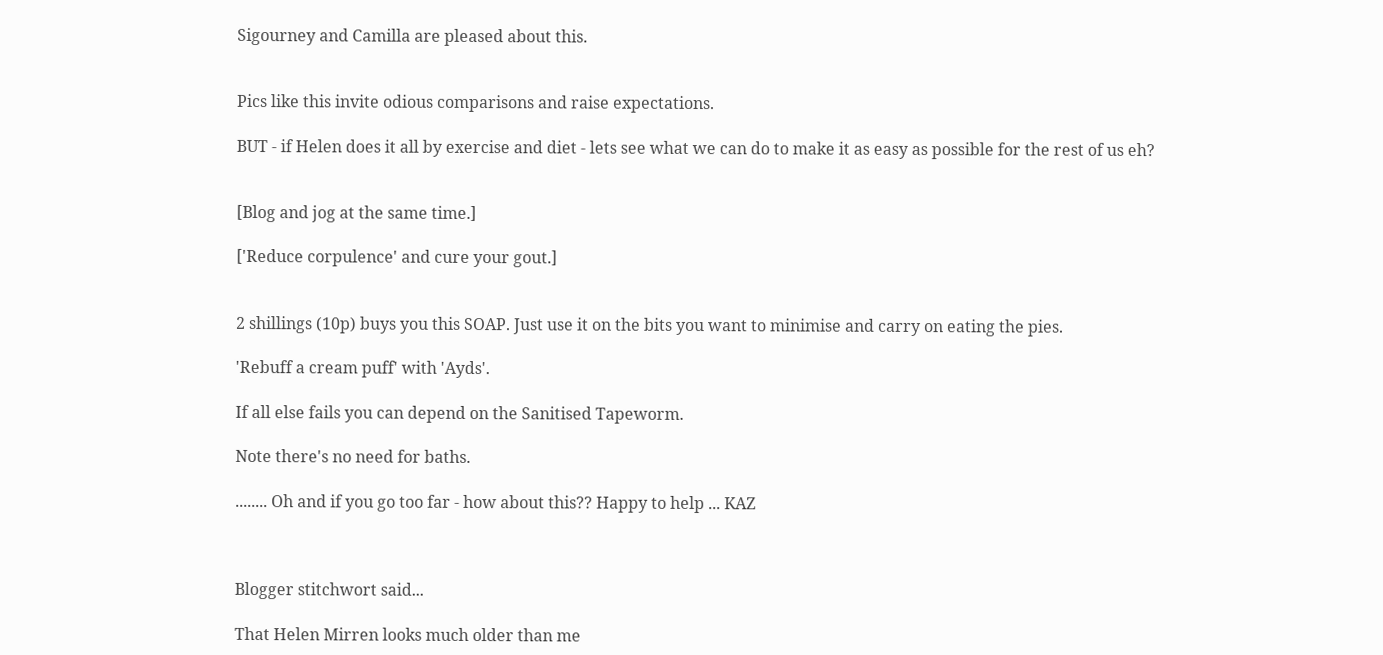Sigourney and Camilla are pleased about this.


Pics like this invite odious comparisons and raise expectations.

BUT - if Helen does it all by exercise and diet - lets see what we can do to make it as easy as possible for the rest of us eh?


[Blog and jog at the same time.]

['Reduce corpulence' and cure your gout.]


2 shillings (10p) buys you this SOAP. Just use it on the bits you want to minimise and carry on eating the pies.

'Rebuff a cream puff' with 'Ayds'.

If all else fails you can depend on the Sanitised Tapeworm.

Note there's no need for baths.

........ Oh and if you go too far - how about this?? Happy to help ... KAZ



Blogger stitchwort said...

That Helen Mirren looks much older than me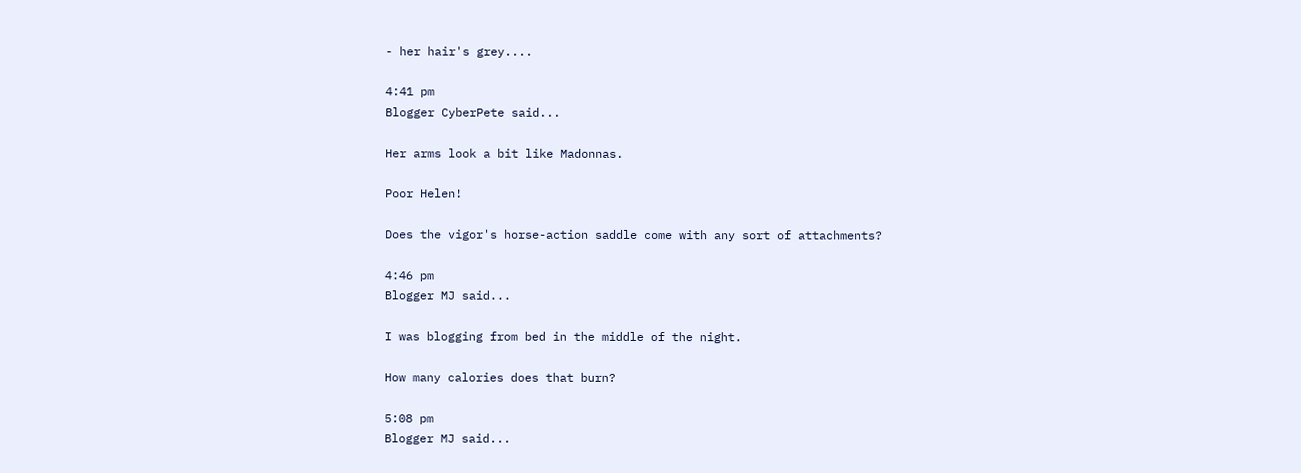- her hair's grey....

4:41 pm
Blogger CyberPete said...

Her arms look a bit like Madonnas.

Poor Helen!

Does the vigor's horse-action saddle come with any sort of attachments?

4:46 pm
Blogger MJ said...

I was blogging from bed in the middle of the night.

How many calories does that burn?

5:08 pm
Blogger MJ said...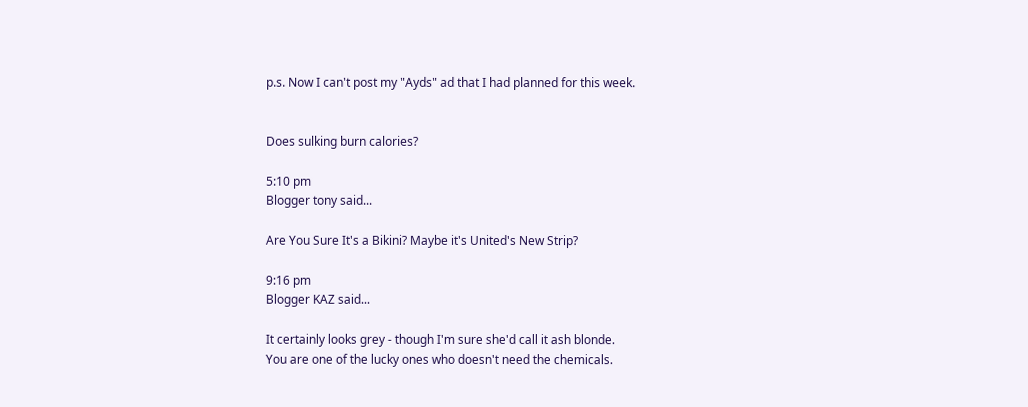p.s. Now I can't post my "Ayds" ad that I had planned for this week.


Does sulking burn calories?

5:10 pm
Blogger tony said...

Are You Sure It's a Bikini? Maybe it's United's New Strip?

9:16 pm
Blogger KAZ said...

It certainly looks grey - though I'm sure she'd call it ash blonde.
You are one of the lucky ones who doesn't need the chemicals.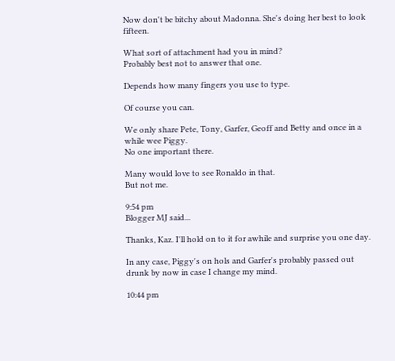Now don't be bitchy about Madonna. She's doing her best to look fifteen.

What sort of attachment had you in mind?
Probably best not to answer that one.

Depends how many fingers you use to type.

Of course you can.

We only share Pete, Tony, Garfer, Geoff and Betty and once in a while wee Piggy.
No one important there.

Many would love to see Ronaldo in that.
But not me.

9:54 pm
Blogger MJ said...

Thanks, Kaz. I'll hold on to it for awhile and surprise you one day.

In any case, Piggy's on hols and Garfer's probably passed out drunk by now in case I change my mind.

10:44 pm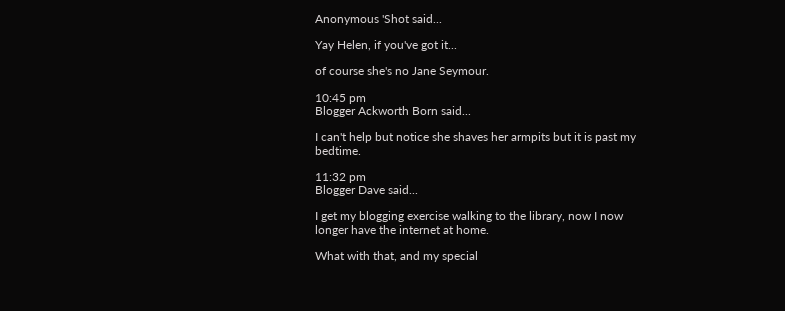Anonymous 'Shot said...

Yay Helen, if you've got it...

of course she's no Jane Seymour.

10:45 pm
Blogger Ackworth Born said...

I can't help but notice she shaves her armpits but it is past my bedtime.

11:32 pm
Blogger Dave said...

I get my blogging exercise walking to the library, now I now longer have the internet at home.

What with that, and my special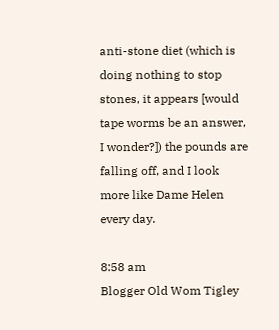anti-stone diet (which is doing nothing to stop stones, it appears [would tape worms be an answer, I wonder?]) the pounds are falling off, and I look more like Dame Helen every day.

8:58 am
Blogger Old Wom Tigley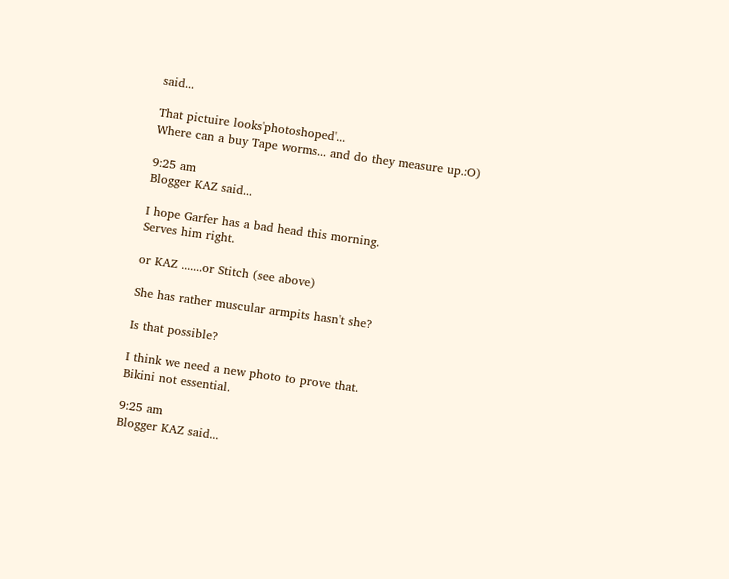said...

That pictuire looks'photoshoped'...
Where can a buy Tape worms... and do they measure up.:O)

9:25 am
Blogger KAZ said...

I hope Garfer has a bad head this morning.
Serves him right.

or KAZ .......or Stitch (see above)

She has rather muscular armpits hasn't she?

Is that possible?

I think we need a new photo to prove that.
Bikini not essential.

9:25 am
Blogger KAZ said...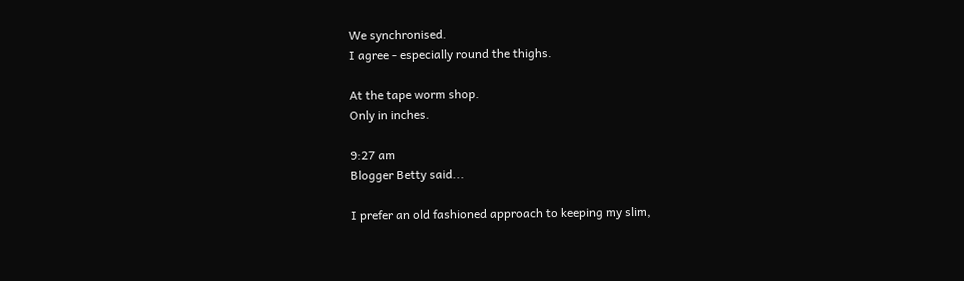We synchronised.
I agree - especially round the thighs.

At the tape worm shop.
Only in inches.

9:27 am
Blogger Betty said...

I prefer an old fashioned approach to keeping my slim,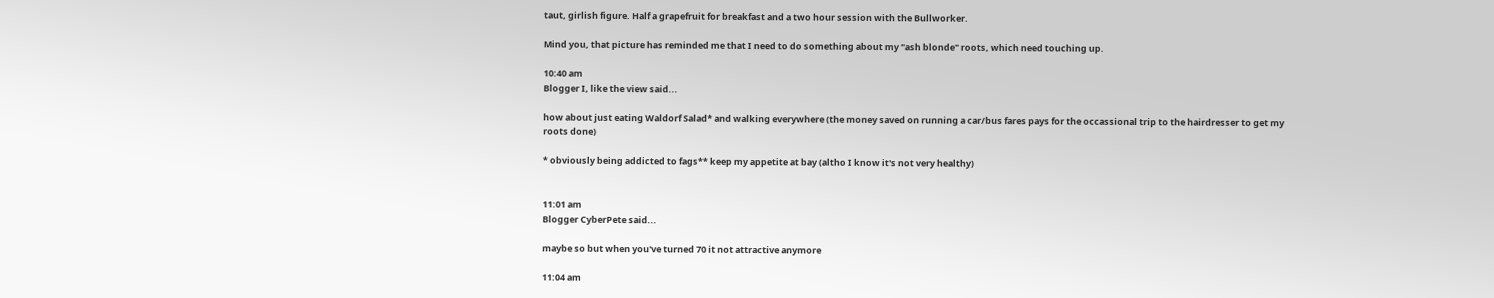taut, girlish figure. Half a grapefruit for breakfast and a two hour session with the Bullworker.

Mind you, that picture has reminded me that I need to do something about my "ash blonde" roots, which need touching up.

10:40 am
Blogger I, like the view said...

how about just eating Waldorf Salad* and walking everywhere (the money saved on running a car/bus fares pays for the occassional trip to the hairdresser to get my roots done)

* obviously being addicted to fags** keep my appetite at bay (altho I know it's not very healthy)


11:01 am
Blogger CyberPete said...

maybe so but when you've turned 70 it not attractive anymore

11:04 am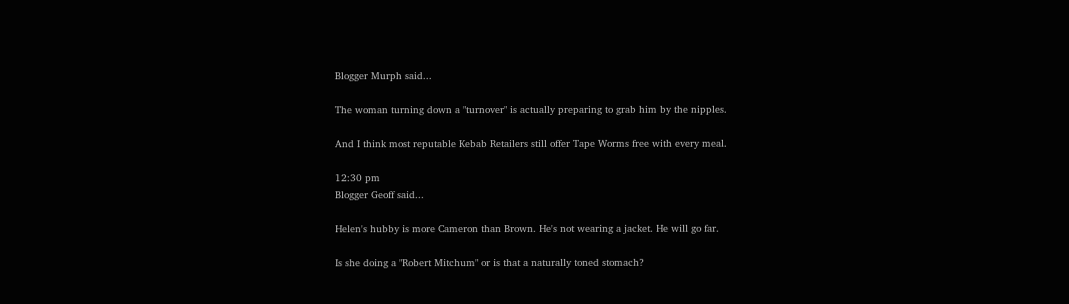Blogger Murph said...

The woman turning down a "turnover" is actually preparing to grab him by the nipples.

And I think most reputable Kebab Retailers still offer Tape Worms free with every meal.

12:30 pm
Blogger Geoff said...

Helen's hubby is more Cameron than Brown. He's not wearing a jacket. He will go far.

Is she doing a "Robert Mitchum" or is that a naturally toned stomach?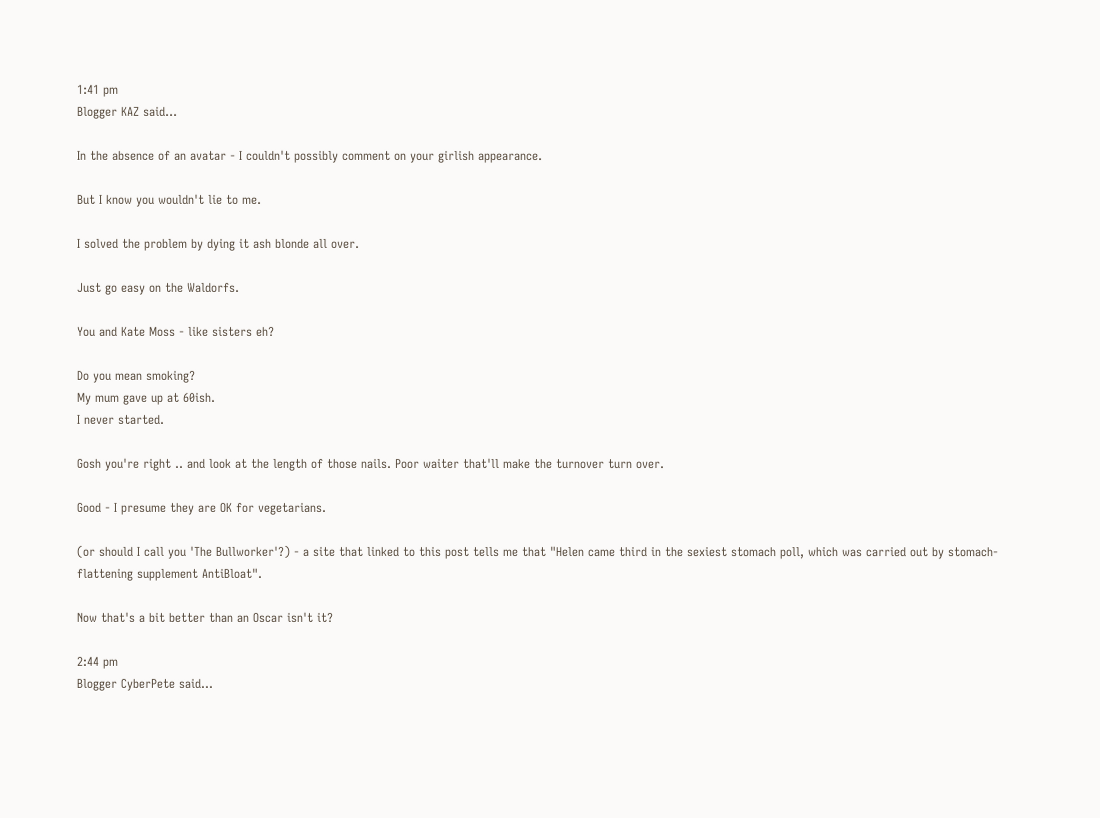1:41 pm
Blogger KAZ said...

In the absence of an avatar - I couldn't possibly comment on your girlish appearance.

But I know you wouldn't lie to me.

I solved the problem by dying it ash blonde all over.

Just go easy on the Waldorfs.

You and Kate Moss - like sisters eh?

Do you mean smoking?
My mum gave up at 60ish.
I never started.

Gosh you're right .. and look at the length of those nails. Poor waiter that'll make the turnover turn over.

Good - I presume they are OK for vegetarians.

(or should I call you 'The Bullworker'?) - a site that linked to this post tells me that "Helen came third in the sexiest stomach poll, which was carried out by stomach-flattening supplement AntiBloat".

Now that's a bit better than an Oscar isn't it?

2:44 pm
Blogger CyberPete said...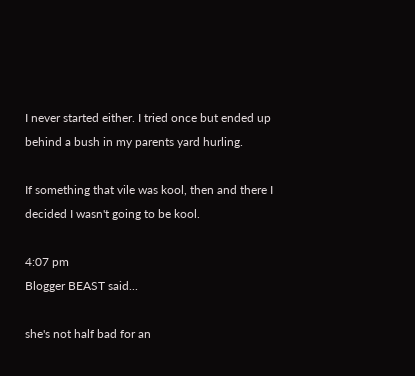I never started either. I tried once but ended up behind a bush in my parents yard hurling.

If something that vile was kool, then and there I decided I wasn't going to be kool.

4:07 pm
Blogger BEAST said...

she's not half bad for an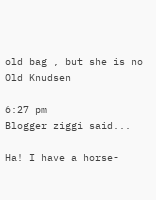old bag , but she is no Old Knudsen

6:27 pm
Blogger ziggi said...

Ha! I have a horse-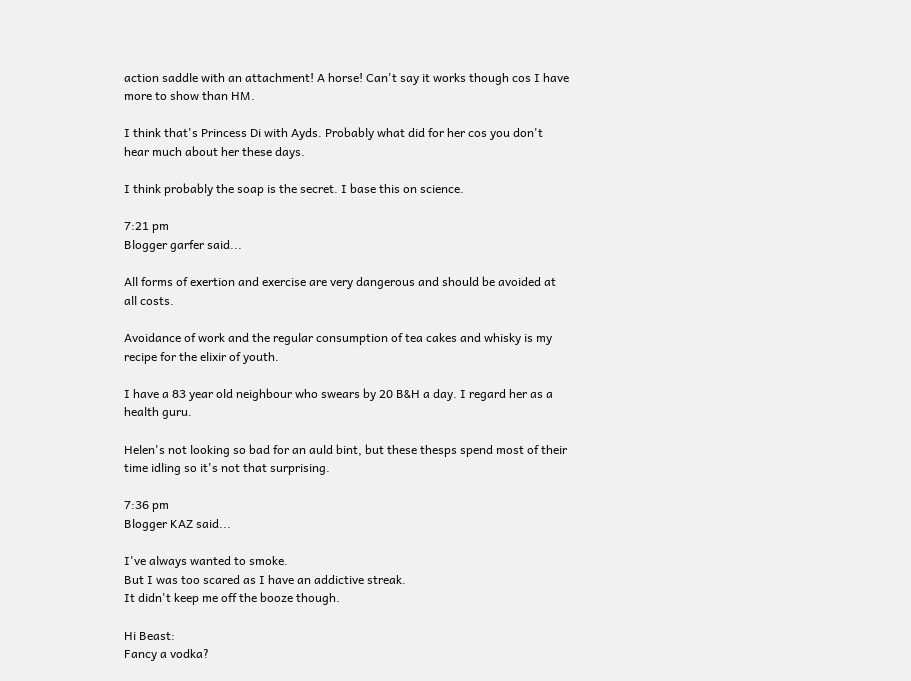action saddle with an attachment! A horse! Can't say it works though cos I have more to show than HM.

I think that's Princess Di with Ayds. Probably what did for her cos you don't hear much about her these days.

I think probably the soap is the secret. I base this on science.

7:21 pm
Blogger garfer said...

All forms of exertion and exercise are very dangerous and should be avoided at all costs.

Avoidance of work and the regular consumption of tea cakes and whisky is my recipe for the elixir of youth.

I have a 83 year old neighbour who swears by 20 B&H a day. I regard her as a health guru.

Helen's not looking so bad for an auld bint, but these thesps spend most of their time idling so it's not that surprising.

7:36 pm
Blogger KAZ said...

I've always wanted to smoke.
But I was too scared as I have an addictive streak.
It didn't keep me off the booze though.

Hi Beast:
Fancy a vodka?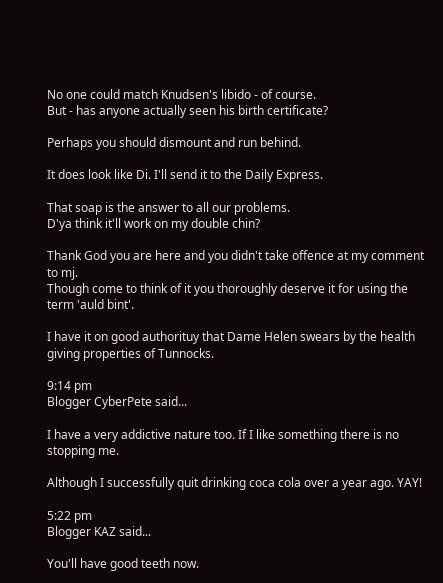No one could match Knudsen's libido - of course.
But - has anyone actually seen his birth certificate?

Perhaps you should dismount and run behind.

It does look like Di. I'll send it to the Daily Express.

That soap is the answer to all our problems.
D'ya think it'll work on my double chin?

Thank God you are here and you didn't take offence at my comment to mj.
Though come to think of it you thoroughly deserve it for using the term 'auld bint'.

I have it on good authorituy that Dame Helen swears by the health giving properties of Tunnocks.

9:14 pm
Blogger CyberPete said...

I have a very addictive nature too. If I like something there is no stopping me.

Although I successfully quit drinking coca cola over a year ago. YAY!

5:22 pm
Blogger KAZ said...

You'll have good teeth now.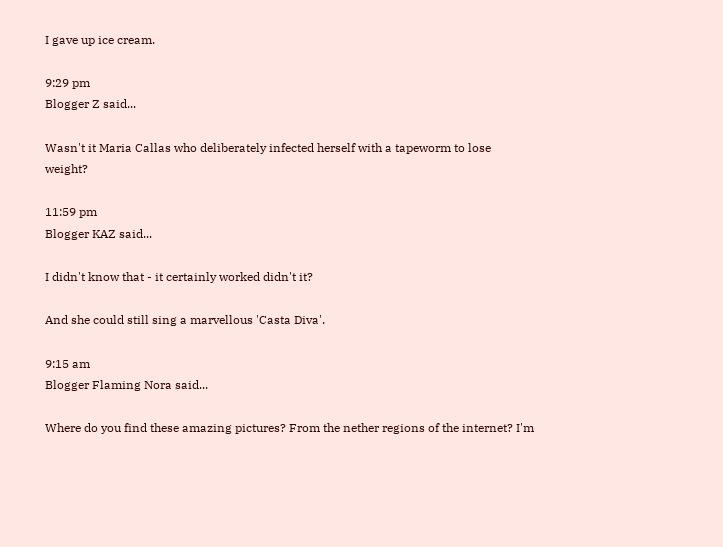I gave up ice cream.

9:29 pm
Blogger Z said...

Wasn't it Maria Callas who deliberately infected herself with a tapeworm to lose weight?

11:59 pm
Blogger KAZ said...

I didn't know that - it certainly worked didn't it?

And she could still sing a marvellous 'Casta Diva'.

9:15 am
Blogger Flaming Nora said...

Where do you find these amazing pictures? From the nether regions of the internet? I'm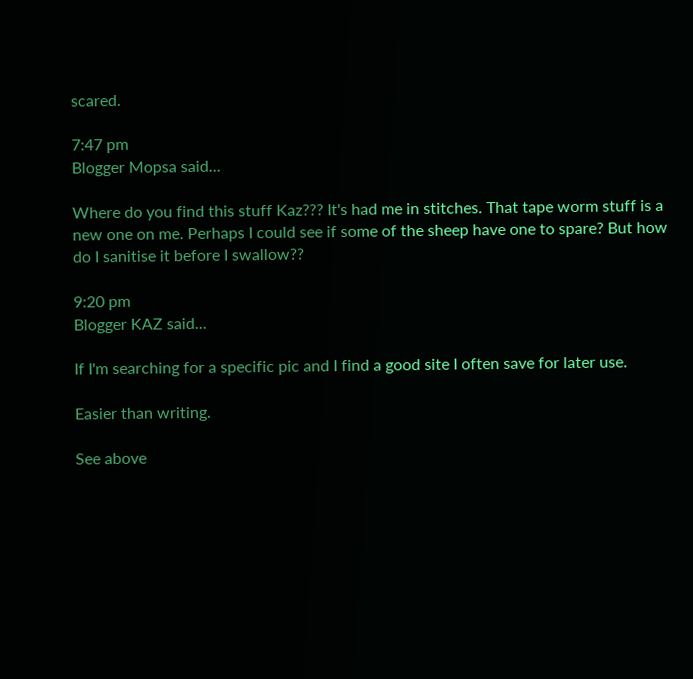scared.

7:47 pm
Blogger Mopsa said...

Where do you find this stuff Kaz??? It's had me in stitches. That tape worm stuff is a new one on me. Perhaps I could see if some of the sheep have one to spare? But how do I sanitise it before I swallow??

9:20 pm
Blogger KAZ said...

If I'm searching for a specific pic and I find a good site I often save for later use.

Easier than writing.

See above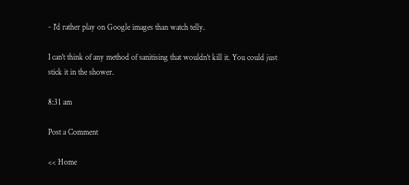- I'd rather play on Google images than watch telly.

I can't think of any method of sanitising that wouldn't kill it. You could just stick it in the shower.

8:31 am

Post a Comment

<< Home